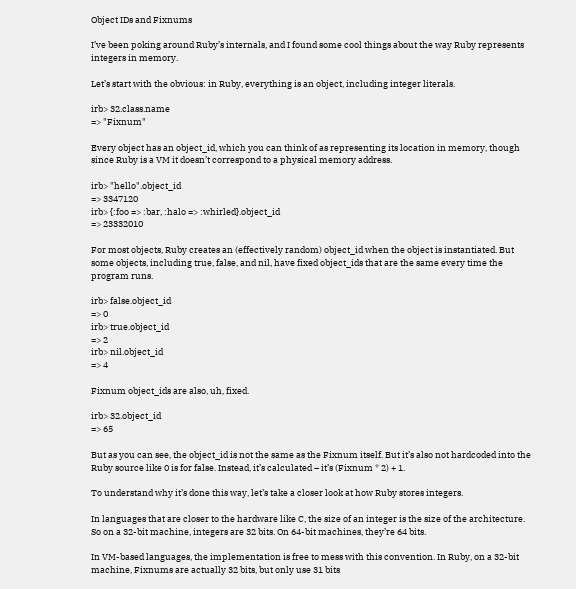Object IDs and Fixnums

I’ve been poking around Ruby’s internals, and I found some cool things about the way Ruby represents integers in memory.

Let’s start with the obvious: in Ruby, everything is an object, including integer literals.

irb> 32.class.name
=> "Fixnum"

Every object has an object_id, which you can think of as representing its location in memory, though since Ruby is a VM it doesn’t correspond to a physical memory address.

irb> "hello".object_id
=> 3347120
irb> {:foo => :bar, :halo => :whirled}.object_id
=> 23332010

For most objects, Ruby creates an (effectively random) object_id when the object is instantiated. But some objects, including true, false, and nil, have fixed object_ids that are the same every time the program runs.

irb> false.object_id
=> 0
irb> true.object_id
=> 2
irb> nil.object_id
=> 4

Fixnum object_ids are also, uh, fixed.

irb> 32.object_id
=> 65

But as you can see, the object_id is not the same as the Fixnum itself. But it’s also not hardcoded into the Ruby source like 0 is for false. Instead, it’s calculated – it’s (Fixnum * 2) + 1.

To understand why it’s done this way, let’s take a closer look at how Ruby stores integers.

In languages that are closer to the hardware like C, the size of an integer is the size of the architecture. So on a 32-bit machine, integers are 32 bits. On 64-bit machines, they’re 64 bits.

In VM-based languages, the implementation is free to mess with this convention. In Ruby, on a 32-bit machine, Fixnums are actually 32 bits, but only use 31 bits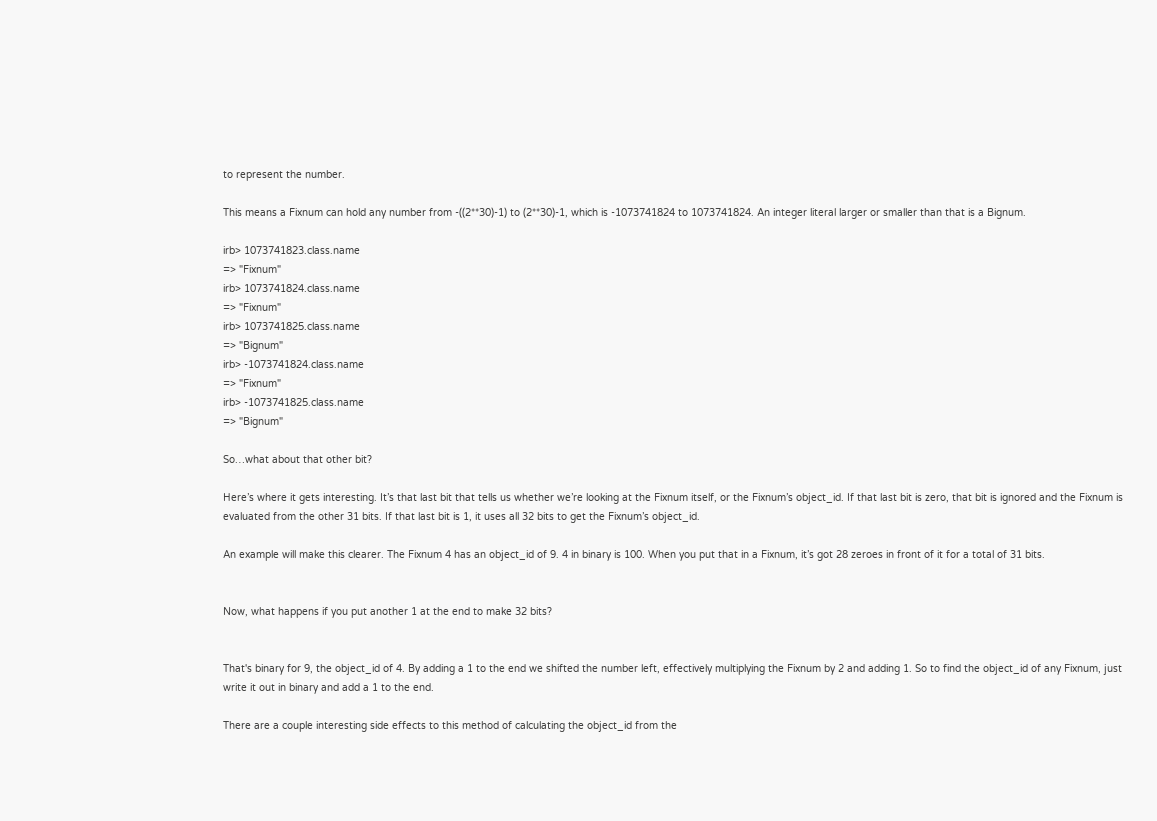to represent the number.

This means a Fixnum can hold any number from -((2**30)-1) to (2**30)-1, which is -1073741824 to 1073741824. An integer literal larger or smaller than that is a Bignum.

irb> 1073741823.class.name
=> "Fixnum"
irb> 1073741824.class.name
=> "Fixnum"
irb> 1073741825.class.name
=> "Bignum"
irb> -1073741824.class.name
=> "Fixnum"
irb> -1073741825.class.name
=> "Bignum"

So…what about that other bit?

Here’s where it gets interesting. It’s that last bit that tells us whether we’re looking at the Fixnum itself, or the Fixnum’s object_id. If that last bit is zero, that bit is ignored and the Fixnum is evaluated from the other 31 bits. If that last bit is 1, it uses all 32 bits to get the Fixnum’s object_id.

An example will make this clearer. The Fixnum 4 has an object_id of 9. 4 in binary is 100. When you put that in a Fixnum, it’s got 28 zeroes in front of it for a total of 31 bits.


Now, what happens if you put another 1 at the end to make 32 bits?


That's binary for 9, the object_id of 4. By adding a 1 to the end we shifted the number left, effectively multiplying the Fixnum by 2 and adding 1. So to find the object_id of any Fixnum, just write it out in binary and add a 1 to the end.

There are a couple interesting side effects to this method of calculating the object_id from the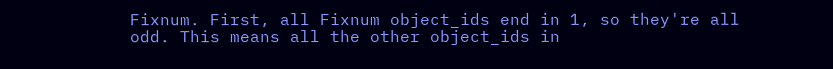Fixnum. First, all Fixnum object_ids end in 1, so they're all odd. This means all the other object_ids in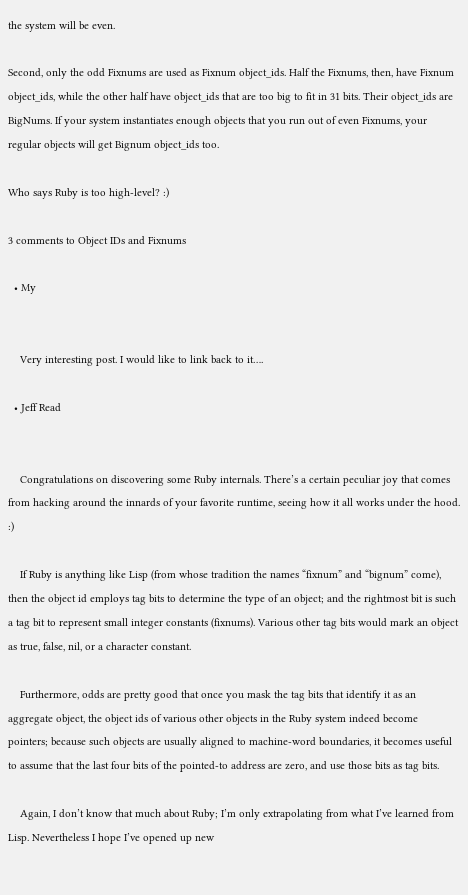the system will be even.

Second, only the odd Fixnums are used as Fixnum object_ids. Half the Fixnums, then, have Fixnum object_ids, while the other half have object_ids that are too big to fit in 31 bits. Their object_ids are BigNums. If your system instantiates enough objects that you run out of even Fixnums, your regular objects will get Bignum object_ids too.

Who says Ruby is too high-level? :)

3 comments to Object IDs and Fixnums

  • My


    Very interesting post. I would like to link back to it….

  • Jeff Read


    Congratulations on discovering some Ruby internals. There’s a certain peculiar joy that comes from hacking around the innards of your favorite runtime, seeing how it all works under the hood. :)

    If Ruby is anything like Lisp (from whose tradition the names “fixnum” and “bignum” come), then the object id employs tag bits to determine the type of an object; and the rightmost bit is such a tag bit to represent small integer constants (fixnums). Various other tag bits would mark an object as true, false, nil, or a character constant.

    Furthermore, odds are pretty good that once you mask the tag bits that identify it as an aggregate object, the object ids of various other objects in the Ruby system indeed become pointers; because such objects are usually aligned to machine-word boundaries, it becomes useful to assume that the last four bits of the pointed-to address are zero, and use those bits as tag bits.

    Again, I don’t know that much about Ruby; I’m only extrapolating from what I’ve learned from Lisp. Nevertheless I hope I’ve opened up new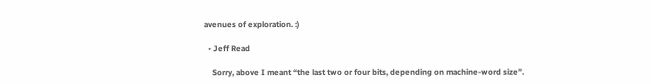avenues of exploration. :)

  • Jeff Read

    Sorry, above I meant “the last two or four bits, depending on machine-word size”.